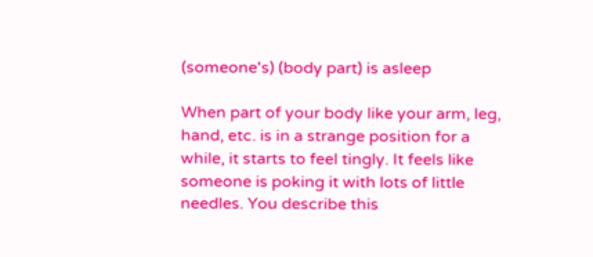(someone's) (body part) is asleep

When part of your body like your arm, leg, hand, etc. is in a strange position for a while, it starts to feel tingly. It feels like someone is poking it with lots of little needles. You describe this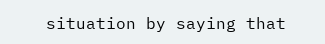situation by saying that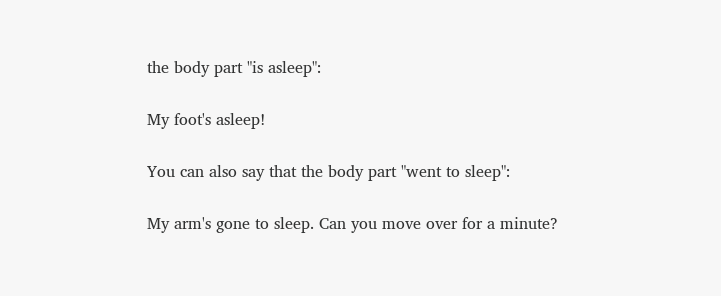the body part "is asleep":

My foot's asleep!

You can also say that the body part "went to sleep":

My arm's gone to sleep. Can you move over for a minute?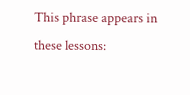This phrase appears in these lessons: